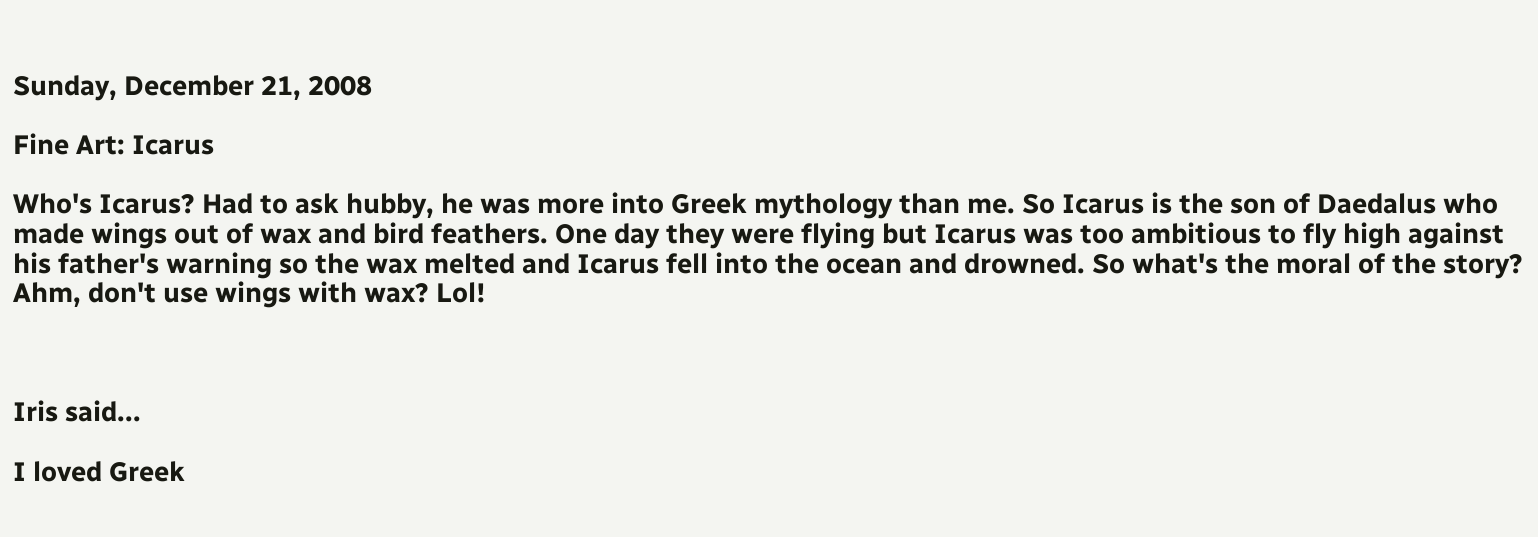Sunday, December 21, 2008

Fine Art: Icarus

Who's Icarus? Had to ask hubby, he was more into Greek mythology than me. So Icarus is the son of Daedalus who made wings out of wax and bird feathers. One day they were flying but Icarus was too ambitious to fly high against his father's warning so the wax melted and Icarus fell into the ocean and drowned. So what's the moral of the story? Ahm, don't use wings with wax? Lol!



Iris said...

I loved Greek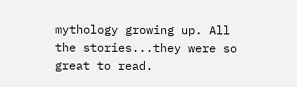mythology growing up. All the stories...they were so great to read.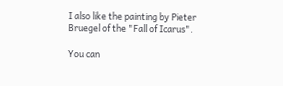I also like the painting by Pieter Bruegel of the "Fall of Icarus".

You can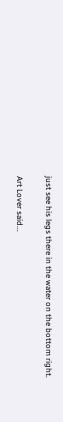just see his legs there in the water on the bottom right.

Art Lover said...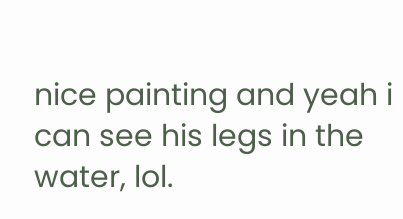nice painting and yeah i can see his legs in the water, lol.